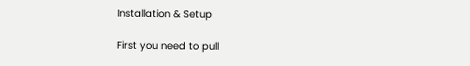Installation & Setup

First you need to pull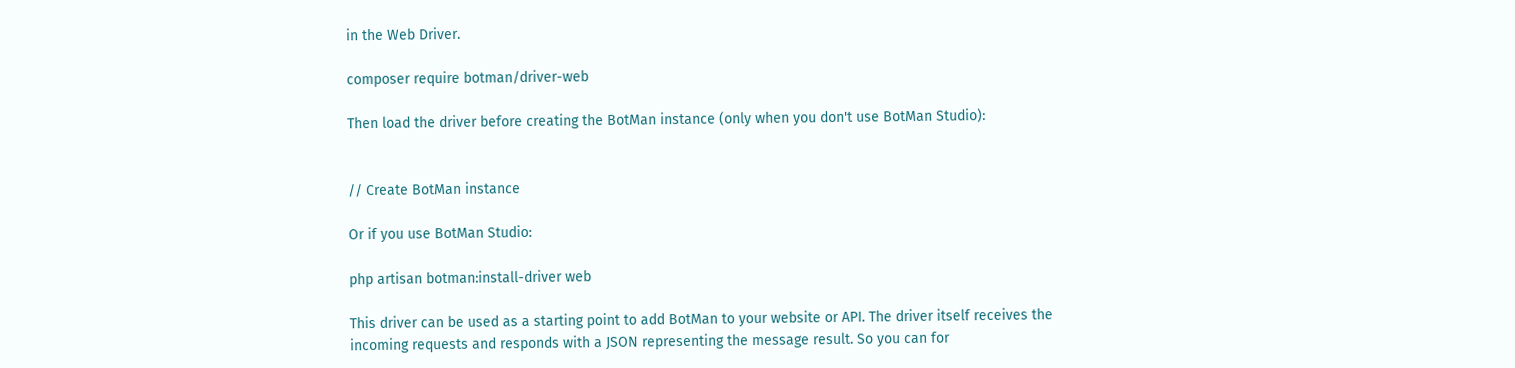in the Web Driver.

composer require botman/driver-web

Then load the driver before creating the BotMan instance (only when you don't use BotMan Studio):


// Create BotMan instance

Or if you use BotMan Studio:

php artisan botman:install-driver web

This driver can be used as a starting point to add BotMan to your website or API. The driver itself receives the incoming requests and responds with a JSON representing the message result. So you can for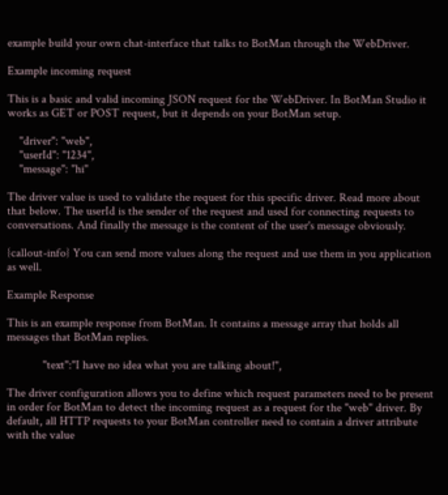example build your own chat-interface that talks to BotMan through the WebDriver.

Example incoming request

This is a basic and valid incoming JSON request for the WebDriver. In BotMan Studio it works as GET or POST request, but it depends on your BotMan setup.

    "driver": "web",
    "userId": "1234",
    "message": "hi"

The driver value is used to validate the request for this specific driver. Read more about that below. The userId is the sender of the request and used for connecting requests to conversations. And finally the message is the content of the user's message obviously.

{callout-info} You can send more values along the request and use them in you application as well.

Example Response

This is an example response from BotMan. It contains a message array that holds all messages that BotMan replies.

            "text":"I have no idea what you are talking about!",

The driver configuration allows you to define which request parameters need to be present in order for BotMan to detect the incoming request as a request for the "web" driver. By default, all HTTP requests to your BotMan controller need to contain a driver attribute with the value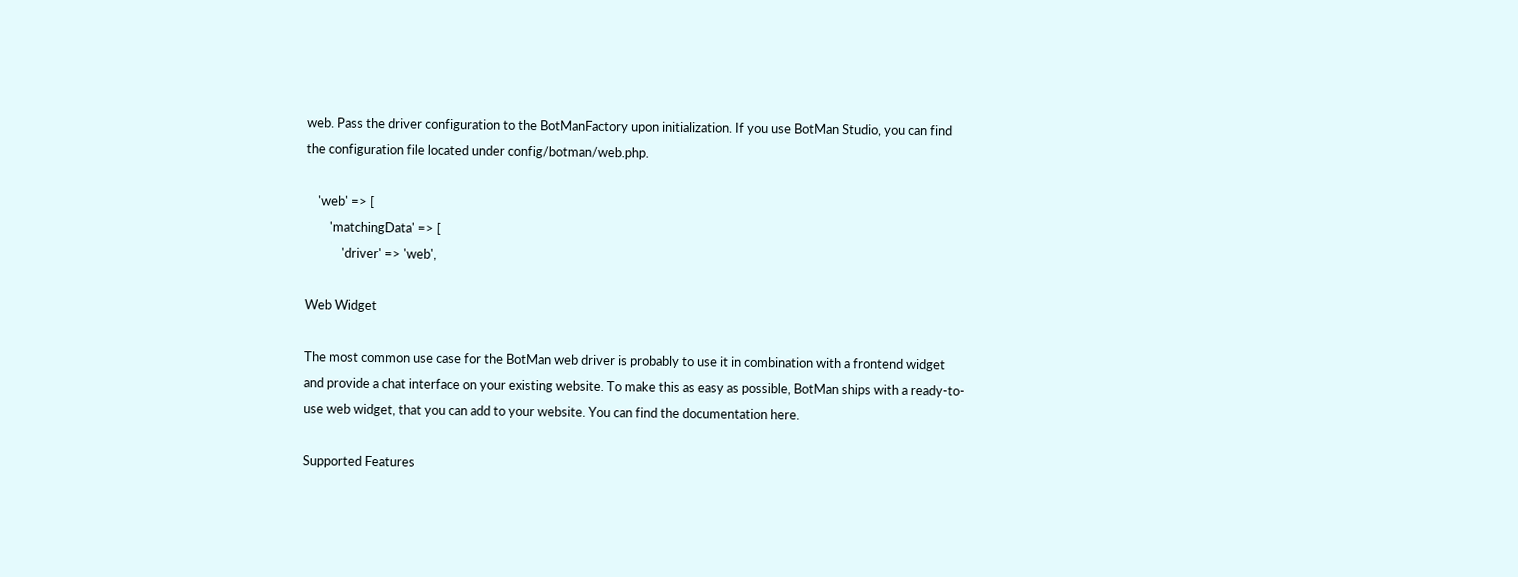web. Pass the driver configuration to the BotManFactory upon initialization. If you use BotMan Studio, you can find the configuration file located under config/botman/web.php.

    'web' => [
        'matchingData' => [
            'driver' => 'web',

Web Widget

The most common use case for the BotMan web driver is probably to use it in combination with a frontend widget and provide a chat interface on your existing website. To make this as easy as possible, BotMan ships with a ready-to-use web widget, that you can add to your website. You can find the documentation here.

Supported Features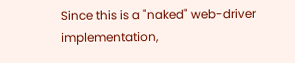Since this is a "naked" web-driver implementation,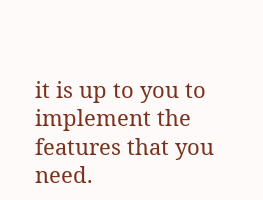it is up to you to implement the features that you need.